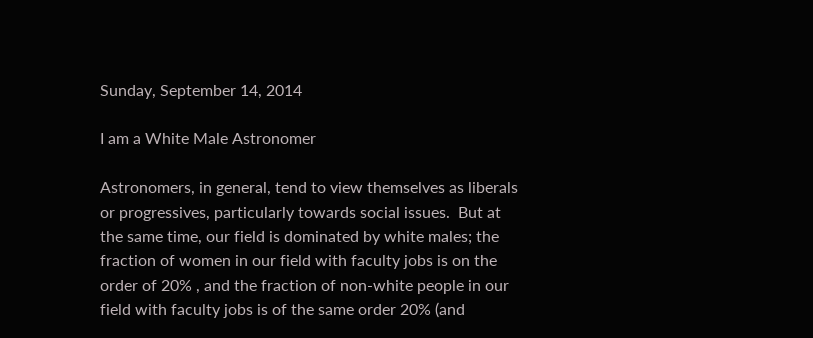Sunday, September 14, 2014

I am a White Male Astronomer

Astronomers, in general, tend to view themselves as liberals or progressives, particularly towards social issues.  But at the same time, our field is dominated by white males; the fraction of women in our field with faculty jobs is on the order of 20% , and the fraction of non-white people in our field with faculty jobs is of the same order 20% (and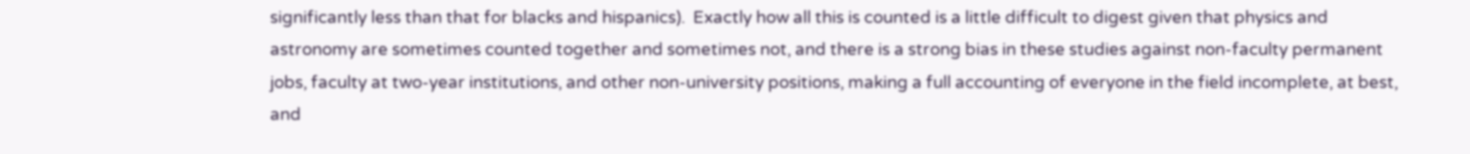significantly less than that for blacks and hispanics).  Exactly how all this is counted is a little difficult to digest given that physics and astronomy are sometimes counted together and sometimes not, and there is a strong bias in these studies against non-faculty permanent jobs, faculty at two-year institutions, and other non-university positions, making a full accounting of everyone in the field incomplete, at best, and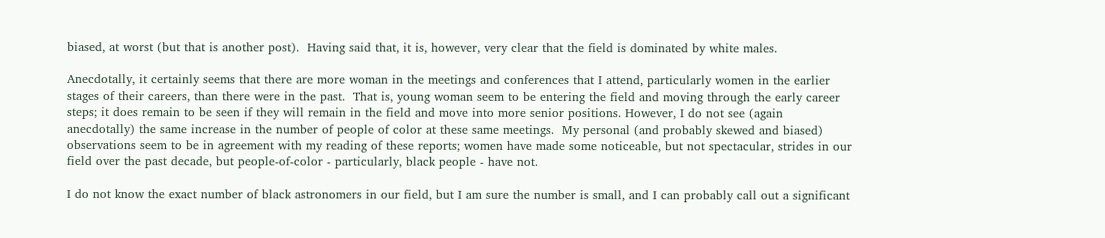biased, at worst (but that is another post).  Having said that, it is, however, very clear that the field is dominated by white males.

Anecdotally, it certainly seems that there are more woman in the meetings and conferences that I attend, particularly women in the earlier stages of their careers, than there were in the past.  That is, young woman seem to be entering the field and moving through the early career steps; it does remain to be seen if they will remain in the field and move into more senior positions. However, I do not see (again anecdotally) the same increase in the number of people of color at these same meetings.  My personal (and probably skewed and biased) observations seem to be in agreement with my reading of these reports; women have made some noticeable, but not spectacular, strides in our field over the past decade, but people-of-color - particularly, black people - have not.

I do not know the exact number of black astronomers in our field, but I am sure the number is small, and I can probably call out a significant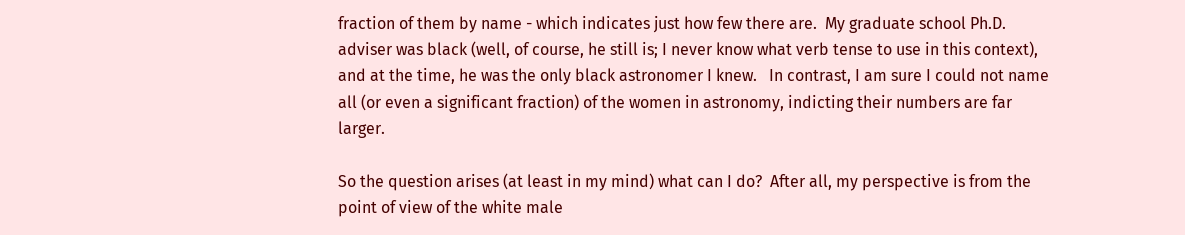fraction of them by name - which indicates just how few there are.  My graduate school Ph.D. adviser was black (well, of course, he still is; I never know what verb tense to use in this context), and at the time, he was the only black astronomer I knew.   In contrast, I am sure I could not name all (or even a significant fraction) of the women in astronomy, indicting their numbers are far larger.

So the question arises (at least in my mind) what can I do?  After all, my perspective is from the point of view of the white male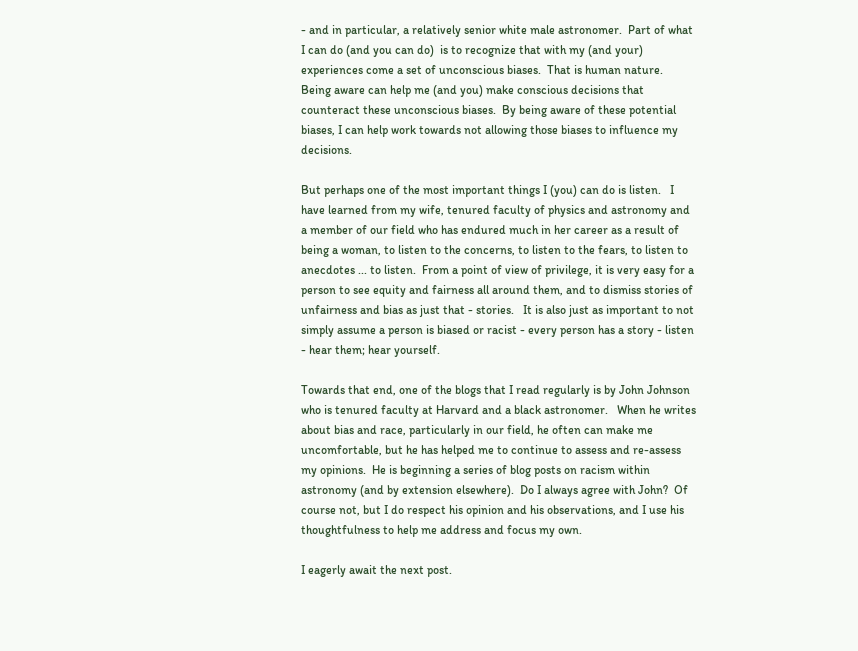- and in particular, a relatively senior white male astronomer.  Part of what I can do (and you can do)  is to recognize that with my (and your) experiences come a set of unconscious biases.  That is human nature.  Being aware can help me (and you) make conscious decisions that counteract these unconscious biases.  By being aware of these potential biases, I can help work towards not allowing those biases to influence my decisions.

But perhaps one of the most important things I (you) can do is listen.   I have learned from my wife, tenured faculty of physics and astronomy and a member of our field who has endured much in her career as a result of being a woman, to listen to the concerns, to listen to the fears, to listen to anecdotes ... to listen.  From a point of view of privilege, it is very easy for a person to see equity and fairness all around them, and to dismiss stories of unfairness and bias as just that - stories.   It is also just as important to not simply assume a person is biased or racist - every person has a story - listen - hear them; hear yourself.

Towards that end, one of the blogs that I read regularly is by John Johnson who is tenured faculty at Harvard and a black astronomer.   When he writes about bias and race, particularly in our field, he often can make me uncomfortable, but he has helped me to continue to assess and re-assess my opinions.  He is beginning a series of blog posts on racism within astronomy (and by extension elsewhere).  Do I always agree with John?  Of course not, but I do respect his opinion and his observations, and I use his thoughtfulness to help me address and focus my own.

I eagerly await the next post.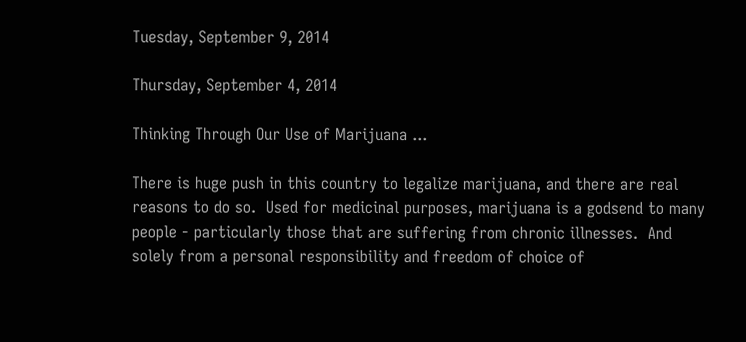Tuesday, September 9, 2014

Thursday, September 4, 2014

Thinking Through Our Use of Marijuana ...

There is huge push in this country to legalize marijuana, and there are real reasons to do so.  Used for medicinal purposes, marijuana is a godsend to many people - particularly those that are suffering from chronic illnesses.  And solely from a personal responsibility and freedom of choice of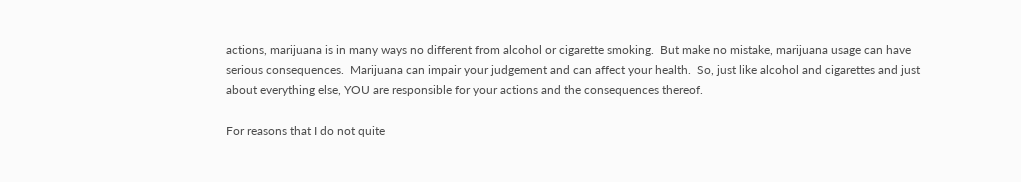actions, marijuana is in many ways no different from alcohol or cigarette smoking.  But make no mistake, marijuana usage can have serious consequences.  Marijuana can impair your judgement and can affect your health.  So, just like alcohol and cigarettes and just about everything else, YOU are responsible for your actions and the consequences thereof.

For reasons that I do not quite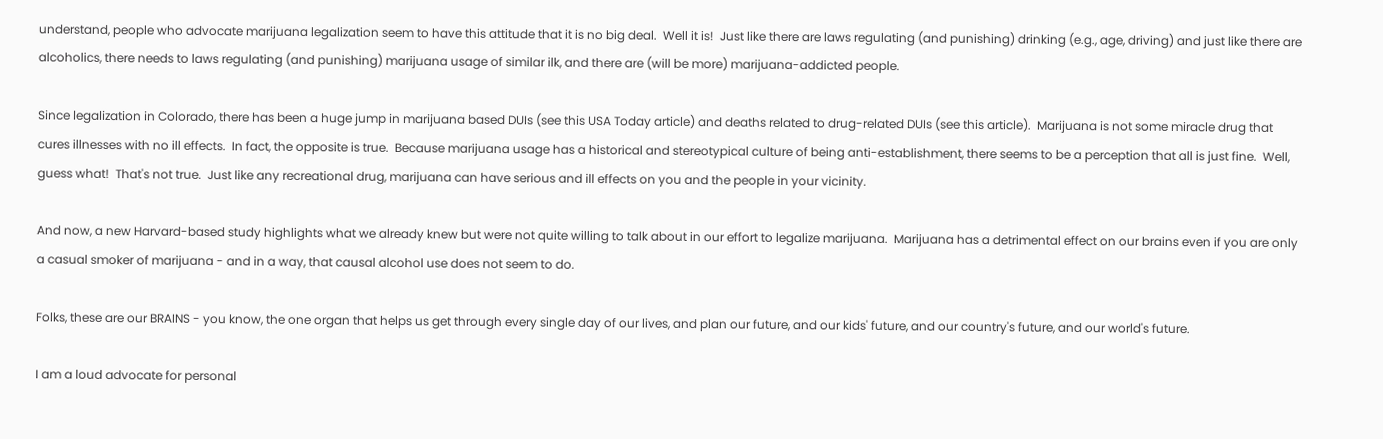understand, people who advocate marijuana legalization seem to have this attitude that it is no big deal.  Well it is!  Just like there are laws regulating (and punishing) drinking (e.g., age, driving) and just like there are alcoholics, there needs to laws regulating (and punishing) marijuana usage of similar ilk, and there are (will be more) marijuana-addicted people.

Since legalization in Colorado, there has been a huge jump in marijuana based DUIs (see this USA Today article) and deaths related to drug-related DUIs (see this article).  Marijuana is not some miracle drug that cures illnesses with no ill effects.  In fact, the opposite is true.  Because marijuana usage has a historical and stereotypical culture of being anti-establishment, there seems to be a perception that all is just fine.  Well, guess what!  That's not true.  Just like any recreational drug, marijuana can have serious and ill effects on you and the people in your vicinity.

And now, a new Harvard-based study highlights what we already knew but were not quite willing to talk about in our effort to legalize marijuana.  Marijuana has a detrimental effect on our brains even if you are only a casual smoker of marijuana - and in a way, that causal alcohol use does not seem to do.

Folks, these are our BRAINS - you know, the one organ that helps us get through every single day of our lives, and plan our future, and our kids' future, and our country's future, and our world's future.

I am a loud advocate for personal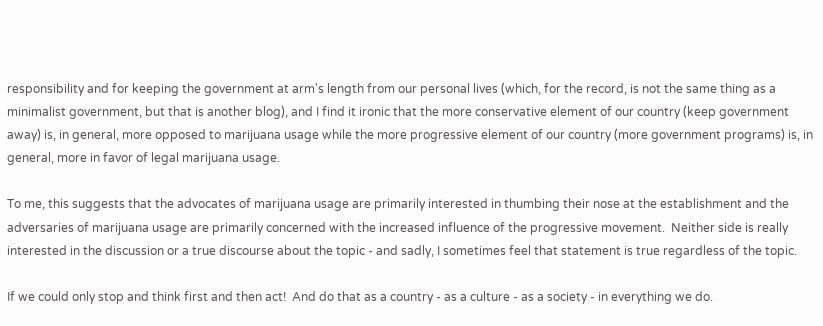responsibility and for keeping the government at arm's length from our personal lives (which, for the record, is not the same thing as a minimalist government, but that is another blog), and I find it ironic that the more conservative element of our country (keep government away) is, in general, more opposed to marijuana usage while the more progressive element of our country (more government programs) is, in general, more in favor of legal marijuana usage.

To me, this suggests that the advocates of marijuana usage are primarily interested in thumbing their nose at the establishment and the adversaries of marijuana usage are primarily concerned with the increased influence of the progressive movement.  Neither side is really interested in the discussion or a true discourse about the topic - and sadly, I sometimes feel that statement is true regardless of the topic.

If we could only stop and think first and then act!  And do that as a country - as a culture - as a society - in everything we do.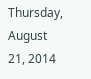Thursday, August 21, 2014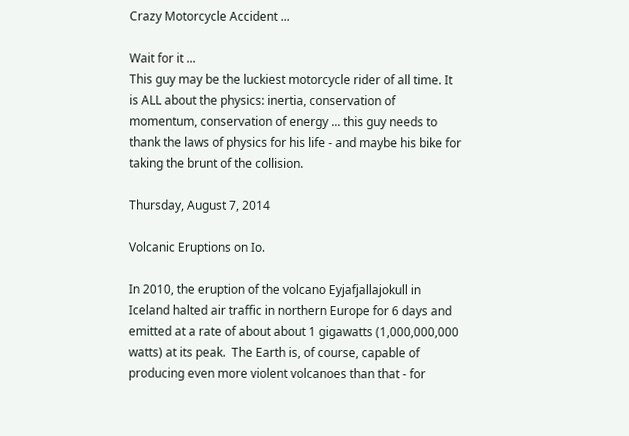Crazy Motorcycle Accident ...

Wait for it ...
This guy may be the luckiest motorcycle rider of all time. It is ALL about the physics: inertia, conservation of momentum, conservation of energy ... this guy needs to thank the laws of physics for his life - and maybe his bike for taking the brunt of the collision.

Thursday, August 7, 2014

Volcanic Eruptions on Io.

In 2010, the eruption of the volcano Eyjafjallajokull in Iceland halted air traffic in northern Europe for 6 days and emitted at a rate of about about 1 gigawatts (1,000,000,000 watts) at its peak.  The Earth is, of course, capable of producing even more violent volcanoes than that - for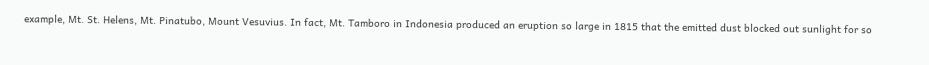example, Mt. St. Helens, Mt. Pinatubo, Mount Vesuvius. In fact, Mt. Tamboro in Indonesia produced an eruption so large in 1815 that the emitted dust blocked out sunlight for so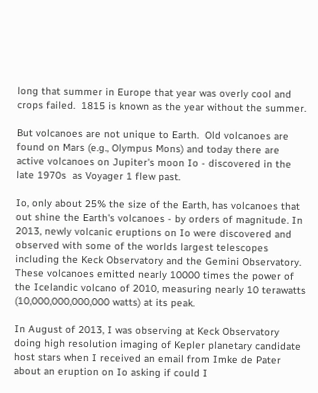long that summer in Europe that year was overly cool and crops failed.  1815 is known as the year without the summer.

But volcanoes are not unique to Earth.  Old volcanoes are found on Mars (e.g., Olympus Mons) and today there are active volcanoes on Jupiter's moon Io - discovered in the late 1970s  as Voyager 1 flew past.

Io, only about 25% the size of the Earth, has volcanoes that out shine the Earth's volcanoes - by orders of magnitude. In 2013, newly volcanic eruptions on Io were discovered and observed with some of the worlds largest telescopes including the Keck Observatory and the Gemini Observatory.  These volcanoes emitted nearly 10000 times the power of the Icelandic volcano of 2010, measuring nearly 10 terawatts (10,000,000,000,000 watts) at its peak.

In August of 2013, I was observing at Keck Observatory doing high resolution imaging of Kepler planetary candidate host stars when I received an email from Imke de Pater about an eruption on Io asking if could I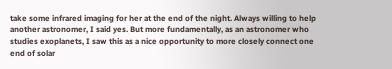take some infrared imaging for her at the end of the night. Always willing to help another astronomer, I said yes. But more fundamentally, as an astronomer who studies exoplanets, I saw this as a nice opportunity to more closely connect one end of solar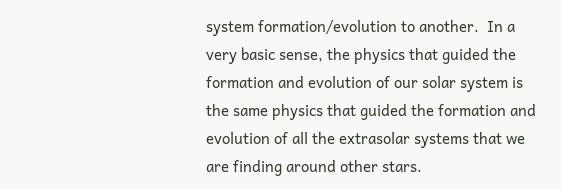system formation/evolution to another.  In a very basic sense, the physics that guided the formation and evolution of our solar system is the same physics that guided the formation and evolution of all the extrasolar systems that we are finding around other stars.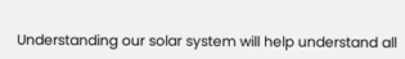Understanding our solar system will help understand all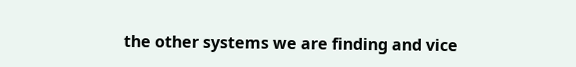the other systems we are finding and vice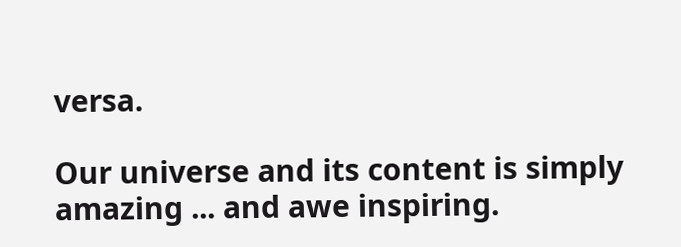versa.

Our universe and its content is simply amazing ... and awe inspiring.